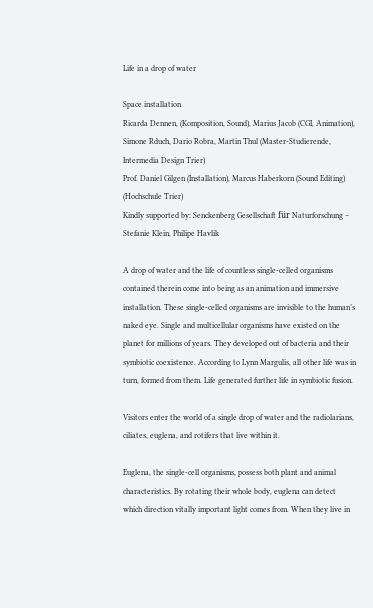Life in a drop of water

Space installation
Ricarda Dennen, (Komposition, Sound), Marius Jacob (CGI, Animation), Simone Rduch, Dario Robra, Martin Thul (Master-Studierende, Intermedia Design Trier)
Prof. Daniel Gilgen (Installation), Marcus Haberkorn (Sound Editing) (Hochschule Trier)
Kindly supported by: Senckenberg Gesellschaft für Naturforschung – Stefanie Klein, Philipe Havlik

A drop of water and the life of countless single-celled organisms contained therein come into being as an animation and immersive installation. These single-celled organisms are invisible to the human’s naked eye. Single and multicellular organisms have existed on the planet for millions of years. They developed out of bacteria and their symbiotic coexistence. According to Lynn Margulis, all other life was in turn, formed from them. Life generated further life in symbiotic fusion.

Visitors enter the world of a single drop of water and the radiolarians, ciliates, euglena, and rotifers that live within it.

Euglena, the single-cell organisms, possess both plant and animal characteristics. By rotating their whole body, euglena can detect which direction vitally important light comes from. When they live in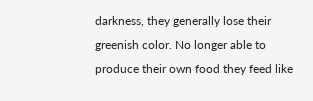darkness, they generally lose their greenish color. No longer able to produce their own food they feed like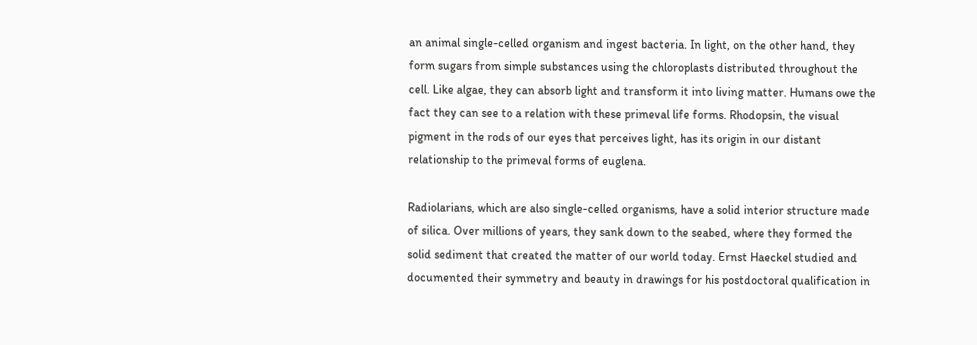an animal single-celled organism and ingest bacteria. In light, on the other hand, they form sugars from simple substances using the chloroplasts distributed throughout the cell. Like algae, they can absorb light and transform it into living matter. Humans owe the fact they can see to a relation with these primeval life forms. Rhodopsin, the visual pigment in the rods of our eyes that perceives light, has its origin in our distant relationship to the primeval forms of euglena.

Radiolarians, which are also single-celled organisms, have a solid interior structure made of silica. Over millions of years, they sank down to the seabed, where they formed the solid sediment that created the matter of our world today. Ernst Haeckel studied and documented their symmetry and beauty in drawings for his postdoctoral qualification in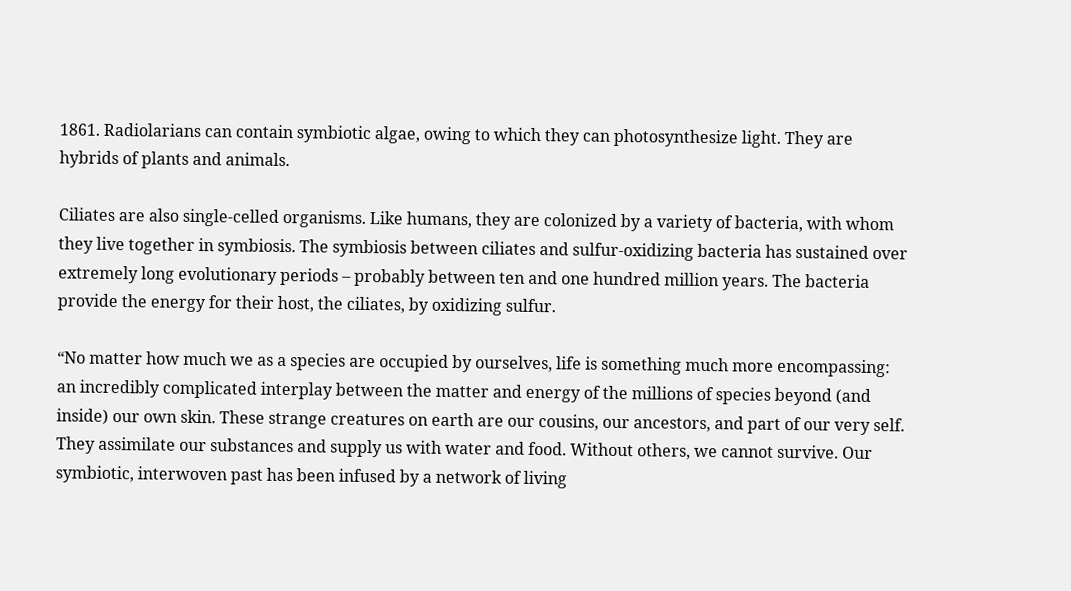1861. Radiolarians can contain symbiotic algae, owing to which they can photosynthesize light. They are hybrids of plants and animals.

Ciliates are also single-celled organisms. Like humans, they are colonized by a variety of bacteria, with whom they live together in symbiosis. The symbiosis between ciliates and sulfur-oxidizing bacteria has sustained over extremely long evolutionary periods – probably between ten and one hundred million years. The bacteria provide the energy for their host, the ciliates, by oxidizing sulfur.

“No matter how much we as a species are occupied by ourselves, life is something much more encompassing: an incredibly complicated interplay between the matter and energy of the millions of species beyond (and inside) our own skin. These strange creatures on earth are our cousins, our ancestors, and part of our very self. They assimilate our substances and supply us with water and food. Without others, we cannot survive. Our symbiotic, interwoven past has been infused by a network of living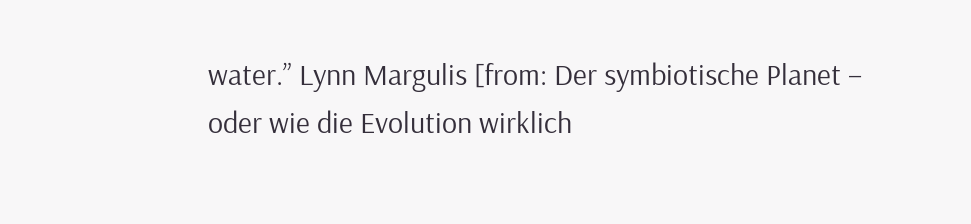water.” Lynn Margulis [from: Der symbiotische Planet – oder wie die Evolution wirklich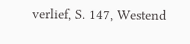verlief, S. 147, Westend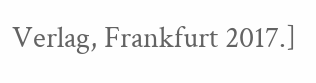Verlag, Frankfurt 2017.]